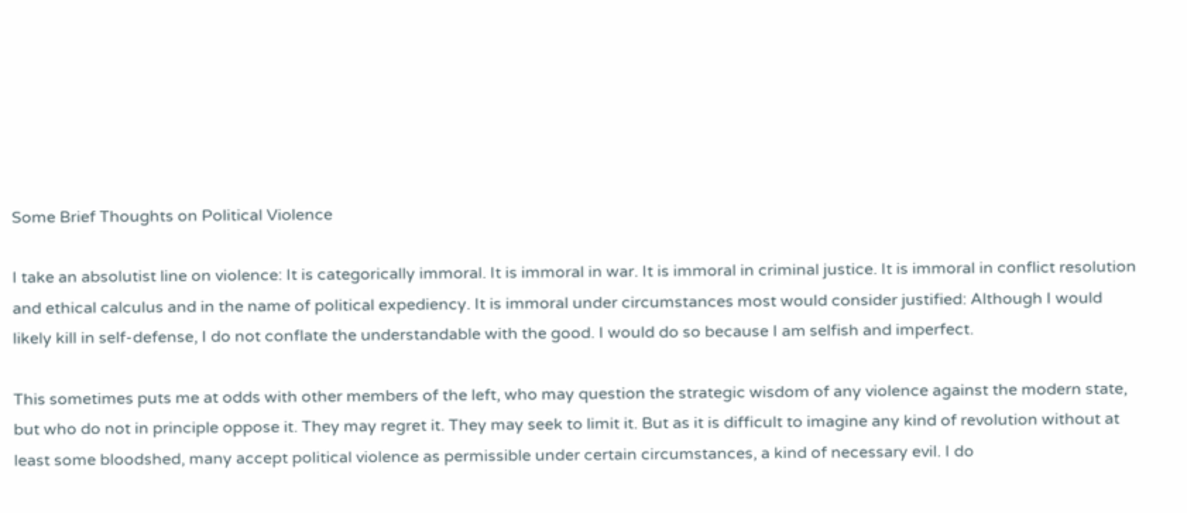Some Brief Thoughts on Political Violence

I take an absolutist line on violence: It is categorically immoral. It is immoral in war. It is immoral in criminal justice. It is immoral in conflict resolution and ethical calculus and in the name of political expediency. It is immoral under circumstances most would consider justified: Although I would likely kill in self-defense, I do not conflate the understandable with the good. I would do so because I am selfish and imperfect.

This sometimes puts me at odds with other members of the left, who may question the strategic wisdom of any violence against the modern state, but who do not in principle oppose it. They may regret it. They may seek to limit it. But as it is difficult to imagine any kind of revolution without at least some bloodshed, many accept political violence as permissible under certain circumstances, a kind of necessary evil. I do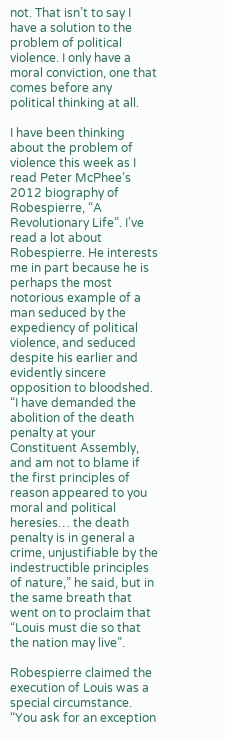not. That isn’t to say I have a solution to the problem of political violence. I only have a moral conviction, one that comes before any political thinking at all.

I have been thinking about the problem of violence this week as I read Peter McPhee’s 2012 biography of Robespierre, “A Revolutionary Life”. I’ve read a lot about Robespierre. He interests me in part because he is perhaps the most notorious example of a man seduced by the expediency of political violence, and seduced despite his earlier and evidently sincere opposition to bloodshed. “I have demanded the abolition of the death penalty at your Constituent Assembly, and am not to blame if the first principles of reason appeared to you moral and political heresies… the death penalty is in general a crime, unjustifiable by the indestructible principles of nature,” he said, but in the same breath that went on to proclaim that “Louis must die so that the nation may live”.

Robespierre claimed the execution of Louis was a special circumstance. “You ask for an exception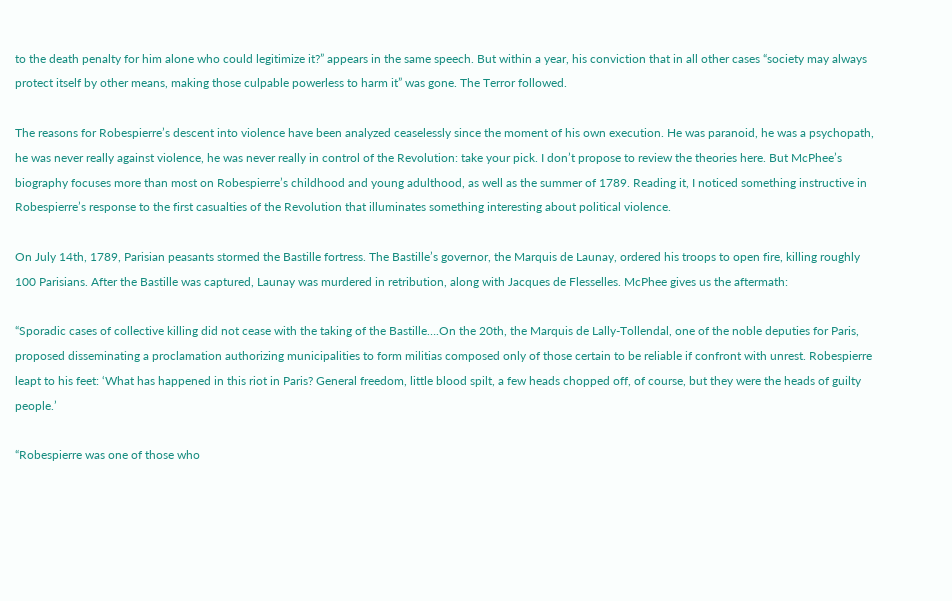to the death penalty for him alone who could legitimize it?” appears in the same speech. But within a year, his conviction that in all other cases “society may always protect itself by other means, making those culpable powerless to harm it” was gone. The Terror followed.

The reasons for Robespierre’s descent into violence have been analyzed ceaselessly since the moment of his own execution. He was paranoid, he was a psychopath, he was never really against violence, he was never really in control of the Revolution: take your pick. I don’t propose to review the theories here. But McPhee’s biography focuses more than most on Robespierre’s childhood and young adulthood, as well as the summer of 1789. Reading it, I noticed something instructive in Robespierre’s response to the first casualties of the Revolution that illuminates something interesting about political violence.

On July 14th, 1789, Parisian peasants stormed the Bastille fortress. The Bastille’s governor, the Marquis de Launay, ordered his troops to open fire, killing roughly 100 Parisians. After the Bastille was captured, Launay was murdered in retribution, along with Jacques de Flesselles. McPhee gives us the aftermath:

“Sporadic cases of collective killing did not cease with the taking of the Bastille….On the 20th, the Marquis de Lally-Tollendal, one of the noble deputies for Paris, proposed disseminating a proclamation authorizing municipalities to form militias composed only of those certain to be reliable if confront with unrest. Robespierre leapt to his feet: ‘What has happened in this riot in Paris? General freedom, little blood spilt, a few heads chopped off, of course, but they were the heads of guilty people.’

“Robespierre was one of those who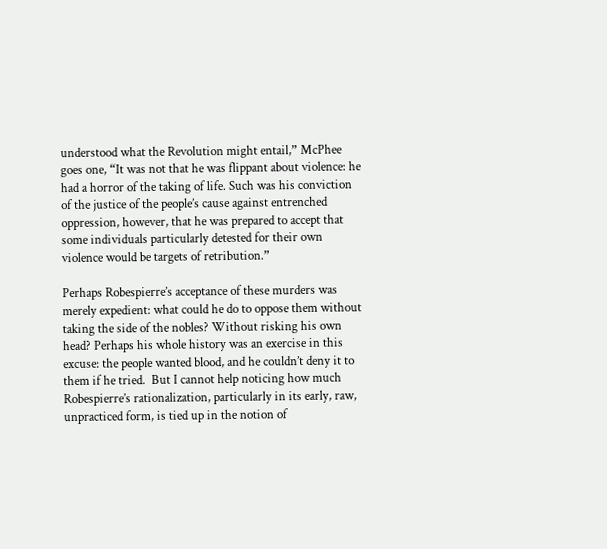understood what the Revolution might entail,” McPhee goes one, “It was not that he was flippant about violence: he had a horror of the taking of life. Such was his conviction of the justice of the people’s cause against entrenched oppression, however, that he was prepared to accept that some individuals particularly detested for their own violence would be targets of retribution.”

Perhaps Robespierre’s acceptance of these murders was merely expedient: what could he do to oppose them without taking the side of the nobles? Without risking his own head? Perhaps his whole history was an exercise in this excuse: the people wanted blood, and he couldn’t deny it to them if he tried.  But I cannot help noticing how much Robespierre’s rationalization, particularly in its early, raw, unpracticed form, is tied up in the notion of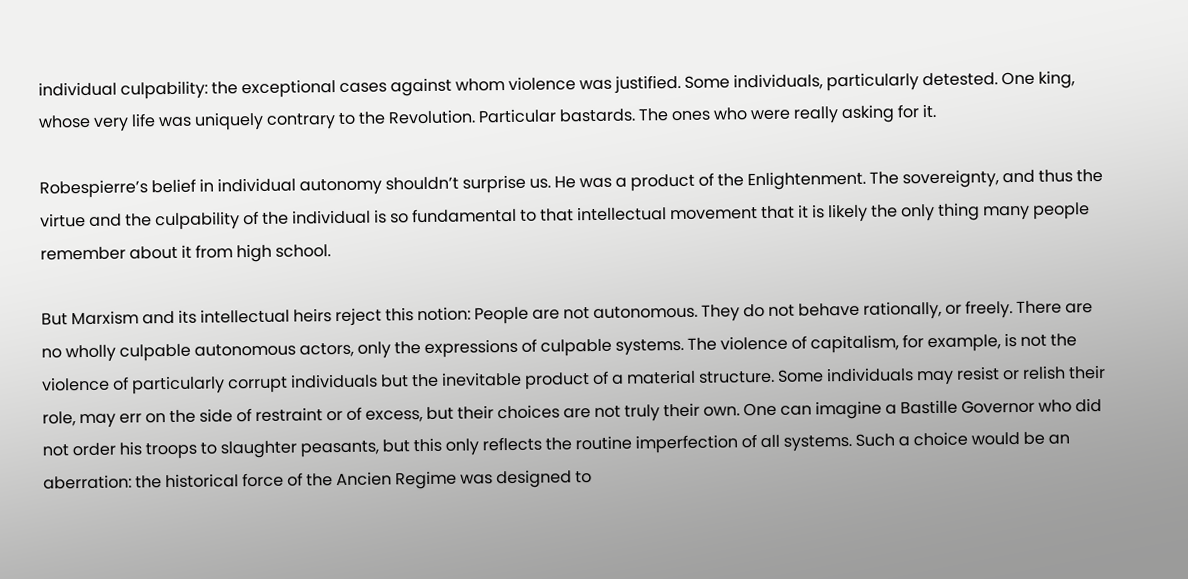individual culpability: the exceptional cases against whom violence was justified. Some individuals, particularly detested. One king, whose very life was uniquely contrary to the Revolution. Particular bastards. The ones who were really asking for it.

Robespierre’s belief in individual autonomy shouldn’t surprise us. He was a product of the Enlightenment. The sovereignty, and thus the virtue and the culpability of the individual is so fundamental to that intellectual movement that it is likely the only thing many people remember about it from high school.

But Marxism and its intellectual heirs reject this notion: People are not autonomous. They do not behave rationally, or freely. There are no wholly culpable autonomous actors, only the expressions of culpable systems. The violence of capitalism, for example, is not the violence of particularly corrupt individuals but the inevitable product of a material structure. Some individuals may resist or relish their role, may err on the side of restraint or of excess, but their choices are not truly their own. One can imagine a Bastille Governor who did not order his troops to slaughter peasants, but this only reflects the routine imperfection of all systems. Such a choice would be an aberration: the historical force of the Ancien Regime was designed to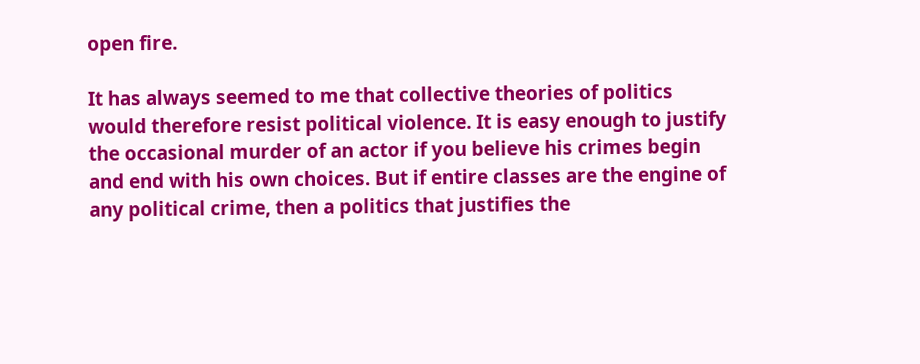open fire.

It has always seemed to me that collective theories of politics would therefore resist political violence. It is easy enough to justify the occasional murder of an actor if you believe his crimes begin and end with his own choices. But if entire classes are the engine of any political crime, then a politics that justifies the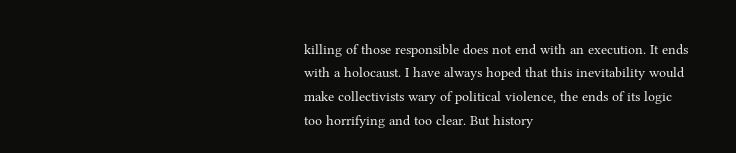killing of those responsible does not end with an execution. It ends with a holocaust. I have always hoped that this inevitability would make collectivists wary of political violence, the ends of its logic too horrifying and too clear. But history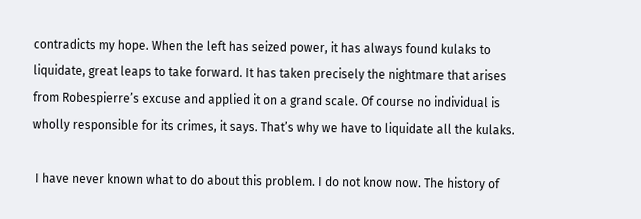contradicts my hope. When the left has seized power, it has always found kulaks to liquidate, great leaps to take forward. It has taken precisely the nightmare that arises from Robespierre’s excuse and applied it on a grand scale. Of course no individual is wholly responsible for its crimes, it says. That’s why we have to liquidate all the kulaks.

 I have never known what to do about this problem. I do not know now. The history of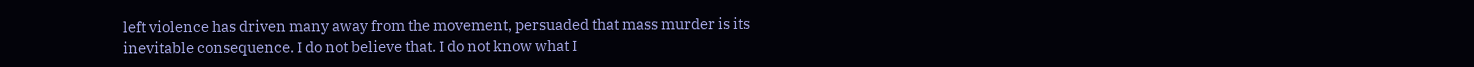left violence has driven many away from the movement, persuaded that mass murder is its inevitable consequence. I do not believe that. I do not know what I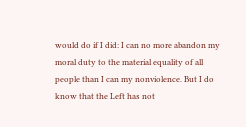would do if I did: I can no more abandon my moral duty to the material equality of all people than I can my nonviolence. But I do know that the Left has not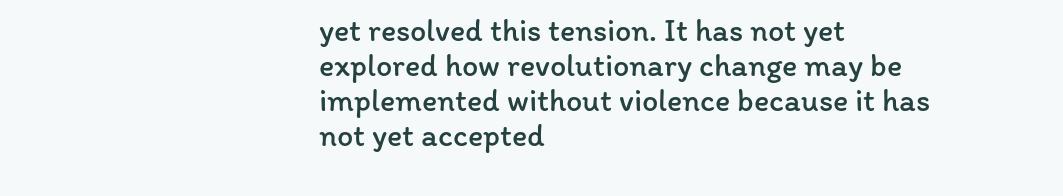yet resolved this tension. It has not yet explored how revolutionary change may be implemented without violence because it has not yet accepted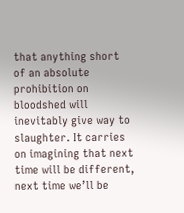that anything short of an absolute prohibition on bloodshed will inevitably give way to slaughter. It carries on imagining that next time will be different, next time we’ll be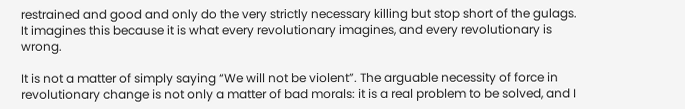restrained and good and only do the very strictly necessary killing but stop short of the gulags. It imagines this because it is what every revolutionary imagines, and every revolutionary is wrong.

It is not a matter of simply saying “We will not be violent”. The arguable necessity of force in revolutionary change is not only a matter of bad morals: it is a real problem to be solved, and I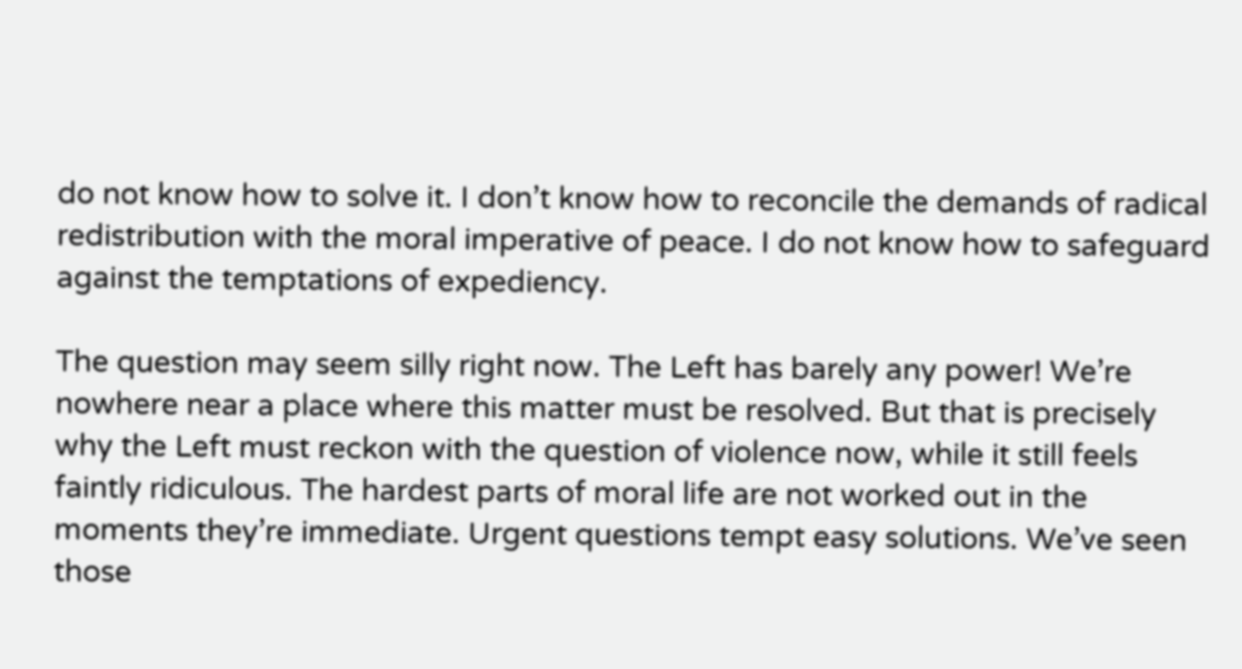do not know how to solve it. I don’t know how to reconcile the demands of radical redistribution with the moral imperative of peace. I do not know how to safeguard against the temptations of expediency.

The question may seem silly right now. The Left has barely any power! We’re nowhere near a place where this matter must be resolved. But that is precisely why the Left must reckon with the question of violence now, while it still feels faintly ridiculous. The hardest parts of moral life are not worked out in the moments they’re immediate. Urgent questions tempt easy solutions. We’ve seen those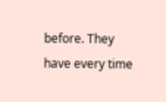before. They have every time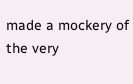made a mockery of the very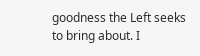goodness the Left seeks to bring about. I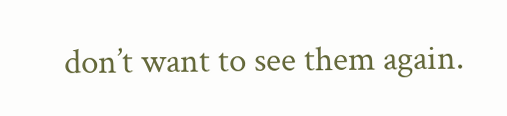don’t want to see them again.